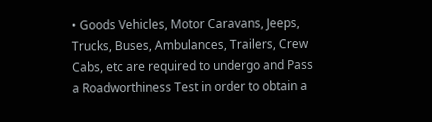• Goods Vehicles, Motor Caravans, Jeeps, Trucks, Buses, Ambulances, Trailers, Crew Cabs, etc are required to undergo and Pass a Roadworthiness Test in order to obtain a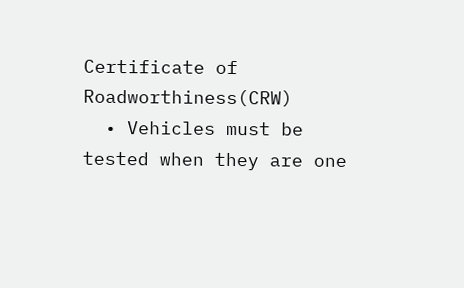Certificate of Roadworthiness(CRW)
  • Vehicles must be tested when they are one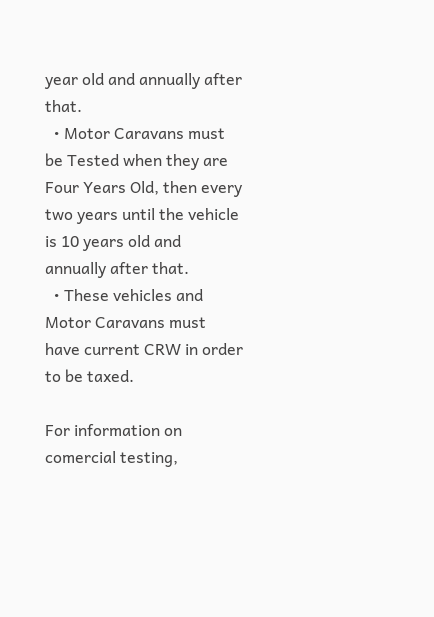year old and annually after that.
  • Motor Caravans must be Tested when they are Four Years Old, then every two years until the vehicle is 10 years old and annually after that.
  • These vehicles and Motor Caravans must have current CRW in order to be taxed.

For information on comercial testing,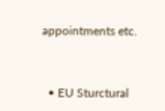appointments etc.



  • EU Sturctural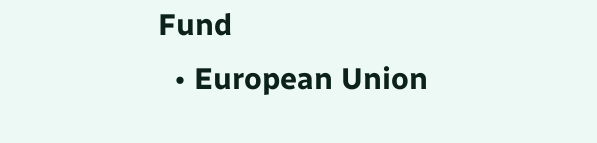Fund
  • European Union